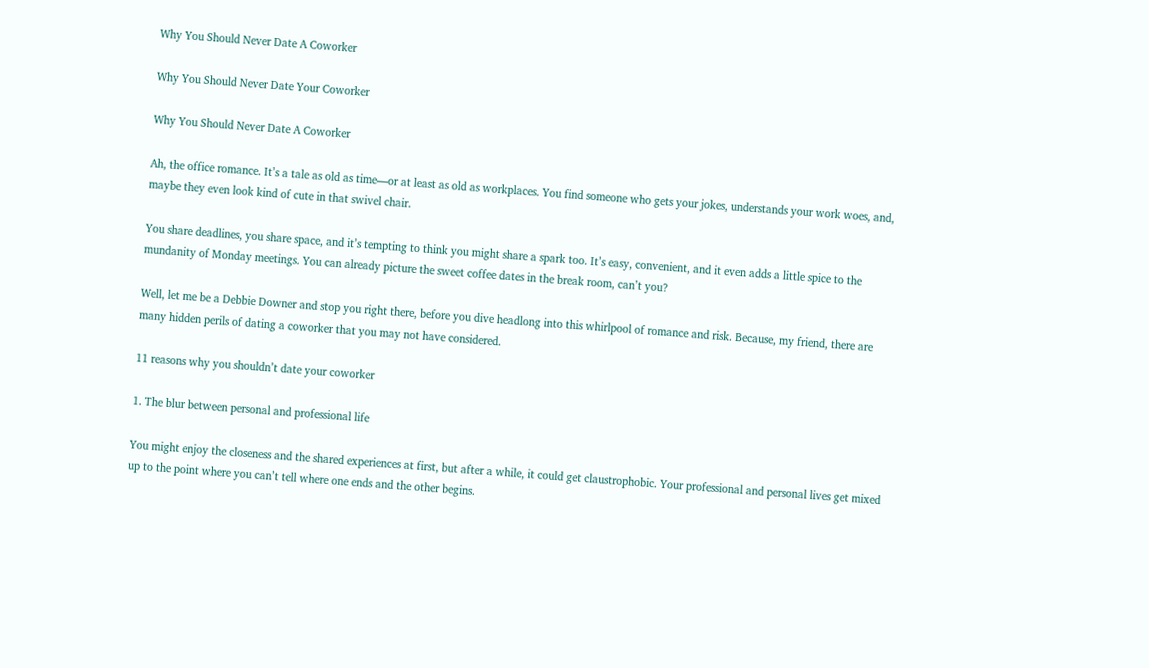Why You Should Never Date A Coworker

Why You Should Never Date Your Coworker

Why You Should Never Date A Coworker

Ah, the office romance. It’s a tale as old as time—or at least as old as workplaces. You find someone who gets your jokes, understands your work woes, and, maybe they even look kind of cute in that swivel chair.

You share deadlines, you share space, and it’s tempting to think you might share a spark too. It’s easy, convenient, and it even adds a little spice to the mundanity of Monday meetings. You can already picture the sweet coffee dates in the break room, can’t you?

Well, let me be a Debbie Downer and stop you right there, before you dive headlong into this whirlpool of romance and risk. Because, my friend, there are many hidden perils of dating a coworker that you may not have considered.

11 reasons why you shouldn’t date your coworker

1. The blur between personal and professional life

You might enjoy the closeness and the shared experiences at first, but after a while, it could get claustrophobic. Your professional and personal lives get mixed up to the point where you can’t tell where one ends and the other begins.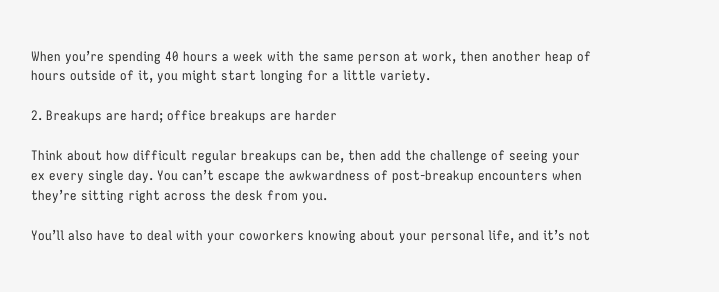When you’re spending 40 hours a week with the same person at work, then another heap of hours outside of it, you might start longing for a little variety.

2. Breakups are hard; office breakups are harder

Think about how difficult regular breakups can be, then add the challenge of seeing your ex every single day. You can’t escape the awkwardness of post-breakup encounters when they’re sitting right across the desk from you.

You’ll also have to deal with your coworkers knowing about your personal life, and it’s not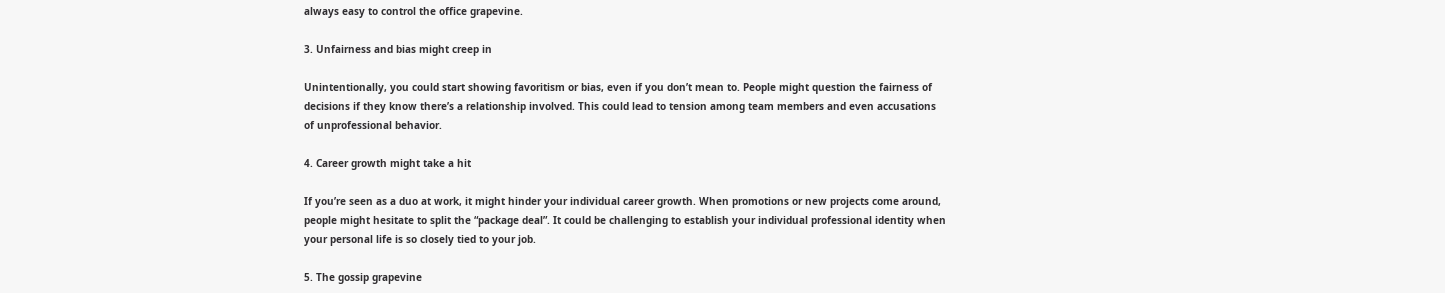always easy to control the office grapevine.

3. Unfairness and bias might creep in

Unintentionally, you could start showing favoritism or bias, even if you don’t mean to. People might question the fairness of decisions if they know there’s a relationship involved. This could lead to tension among team members and even accusations of unprofessional behavior.

4. Career growth might take a hit

If you’re seen as a duo at work, it might hinder your individual career growth. When promotions or new projects come around, people might hesitate to split the “package deal”. It could be challenging to establish your individual professional identity when your personal life is so closely tied to your job.

5. The gossip grapevine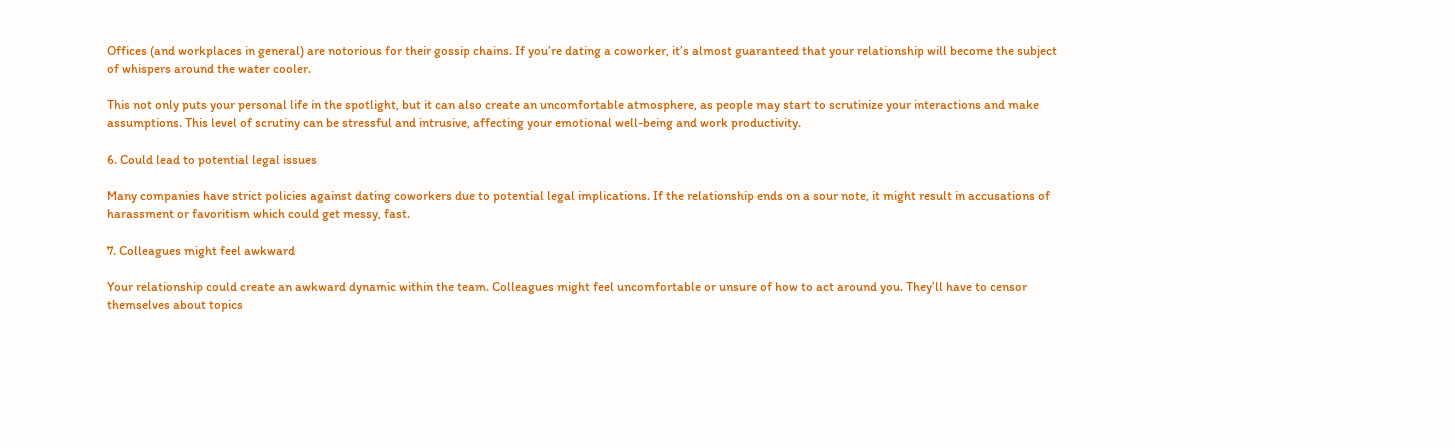Offices (and workplaces in general) are notorious for their gossip chains. If you’re dating a coworker, it’s almost guaranteed that your relationship will become the subject of whispers around the water cooler.

This not only puts your personal life in the spotlight, but it can also create an uncomfortable atmosphere, as people may start to scrutinize your interactions and make assumptions. This level of scrutiny can be stressful and intrusive, affecting your emotional well-being and work productivity.

6. Could lead to potential legal issues

Many companies have strict policies against dating coworkers due to potential legal implications. If the relationship ends on a sour note, it might result in accusations of harassment or favoritism which could get messy, fast.

7. Colleagues might feel awkward

Your relationship could create an awkward dynamic within the team. Colleagues might feel uncomfortable or unsure of how to act around you. They’ll have to censor themselves about topics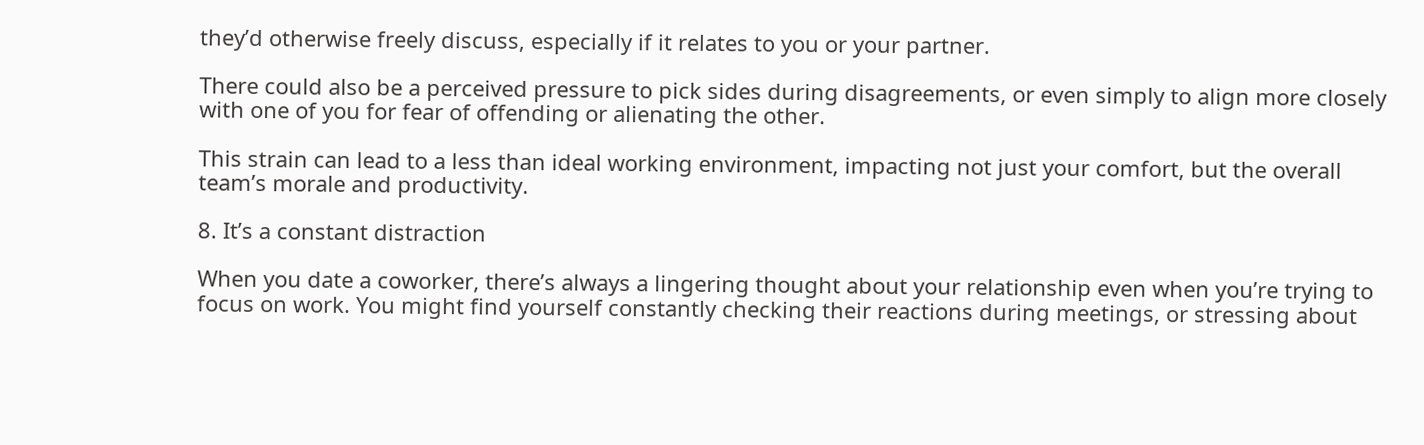they’d otherwise freely discuss, especially if it relates to you or your partner.

There could also be a perceived pressure to pick sides during disagreements, or even simply to align more closely with one of you for fear of offending or alienating the other.

This strain can lead to a less than ideal working environment, impacting not just your comfort, but the overall team’s morale and productivity.

8. It’s a constant distraction

When you date a coworker, there’s always a lingering thought about your relationship even when you’re trying to focus on work. You might find yourself constantly checking their reactions during meetings, or stressing about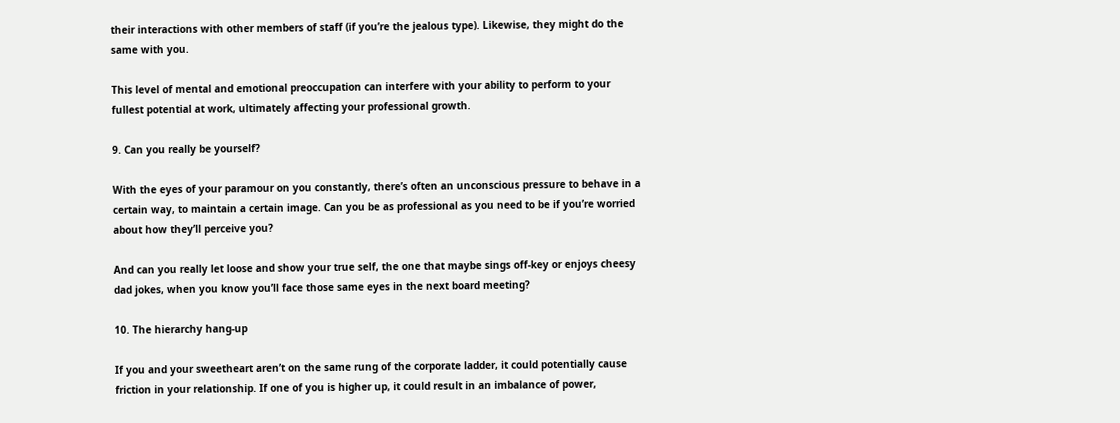their interactions with other members of staff (if you’re the jealous type). Likewise, they might do the same with you.

This level of mental and emotional preoccupation can interfere with your ability to perform to your fullest potential at work, ultimately affecting your professional growth.

9. Can you really be yourself?

With the eyes of your paramour on you constantly, there’s often an unconscious pressure to behave in a certain way, to maintain a certain image. Can you be as professional as you need to be if you’re worried about how they’ll perceive you?

And can you really let loose and show your true self, the one that maybe sings off-key or enjoys cheesy dad jokes, when you know you’ll face those same eyes in the next board meeting?

10. The hierarchy hang-up

If you and your sweetheart aren’t on the same rung of the corporate ladder, it could potentially cause friction in your relationship. If one of you is higher up, it could result in an imbalance of power,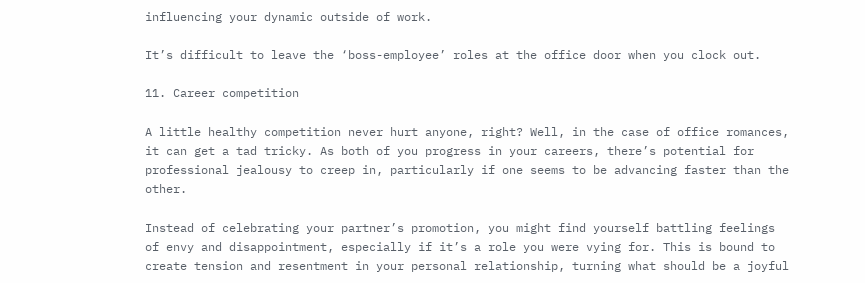influencing your dynamic outside of work.

It’s difficult to leave the ‘boss-employee’ roles at the office door when you clock out.

11. Career competition

A little healthy competition never hurt anyone, right? Well, in the case of office romances, it can get a tad tricky. As both of you progress in your careers, there’s potential for professional jealousy to creep in, particularly if one seems to be advancing faster than the other.

Instead of celebrating your partner’s promotion, you might find yourself battling feelings of envy and disappointment, especially if it’s a role you were vying for. This is bound to create tension and resentment in your personal relationship, turning what should be a joyful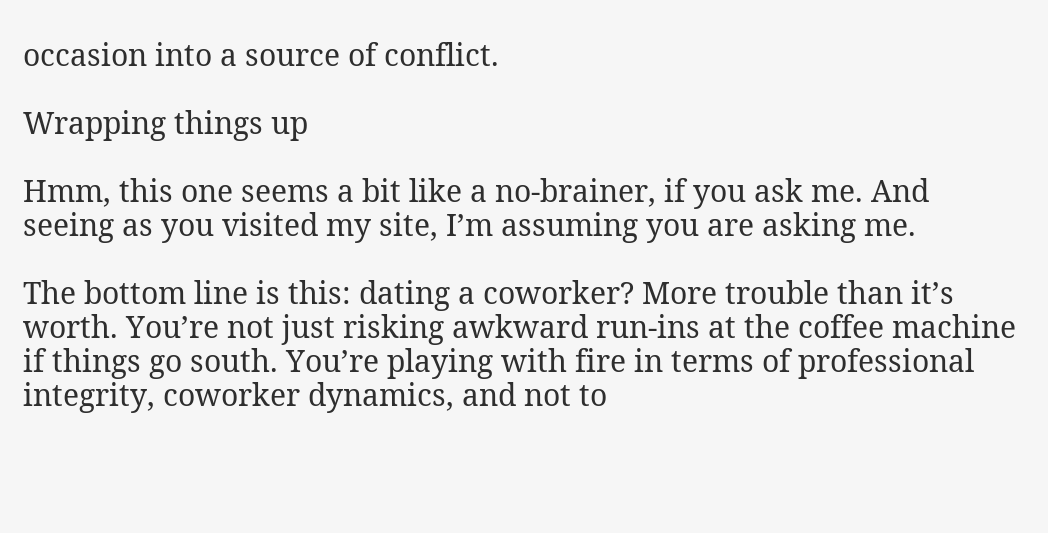occasion into a source of conflict.

Wrapping things up

Hmm, this one seems a bit like a no-brainer, if you ask me. And seeing as you visited my site, I’m assuming you are asking me.

The bottom line is this: dating a coworker? More trouble than it’s worth. You’re not just risking awkward run-ins at the coffee machine if things go south. You’re playing with fire in terms of professional integrity, coworker dynamics, and not to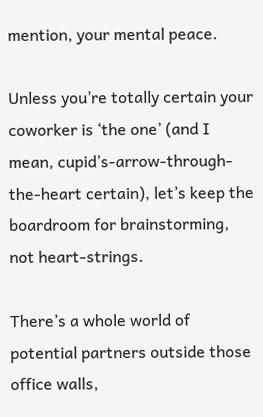mention, your mental peace.

Unless you’re totally certain your coworker is ‘the one’ (and I mean, cupid’s-arrow-through-the-heart certain), let’s keep the boardroom for brainstorming, not heart-strings.

There’s a whole world of potential partners outside those office walls,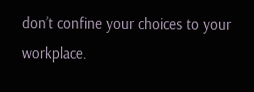don’t confine your choices to your workplace.